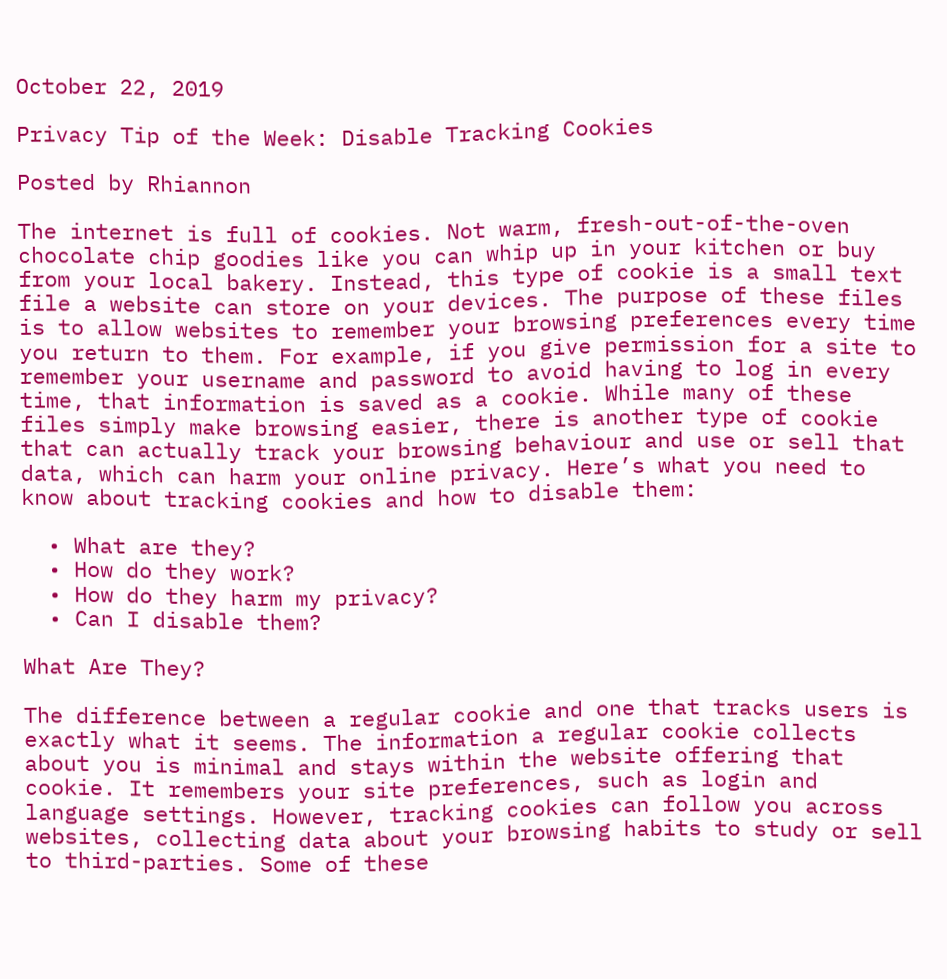October 22, 2019

Privacy Tip of the Week: Disable Tracking Cookies

Posted by Rhiannon

The internet is full of cookies. Not warm, fresh-out-of-the-oven chocolate chip goodies like you can whip up in your kitchen or buy from your local bakery. Instead, this type of cookie is a small text file a website can store on your devices. The purpose of these files is to allow websites to remember your browsing preferences every time you return to them. For example, if you give permission for a site to remember your username and password to avoid having to log in every time, that information is saved as a cookie. While many of these files simply make browsing easier, there is another type of cookie that can actually track your browsing behaviour and use or sell that data, which can harm your online privacy. Here’s what you need to know about tracking cookies and how to disable them:

  • What are they?
  • How do they work?
  • How do they harm my privacy?
  • Can I disable them?

What Are They?

The difference between a regular cookie and one that tracks users is exactly what it seems. The information a regular cookie collects about you is minimal and stays within the website offering that cookie. It remembers your site preferences, such as login and language settings. However, tracking cookies can follow you across websites, collecting data about your browsing habits to study or sell to third-parties. Some of these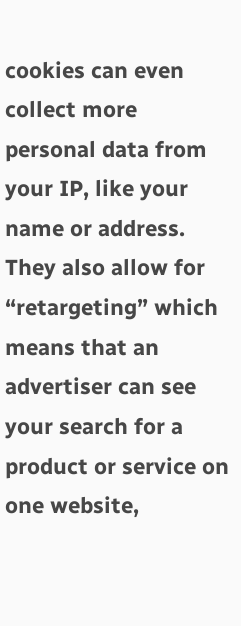cookies can even collect more personal data from your IP, like your name or address. They also allow for “retargeting” which means that an advertiser can see your search for a product or service on one website,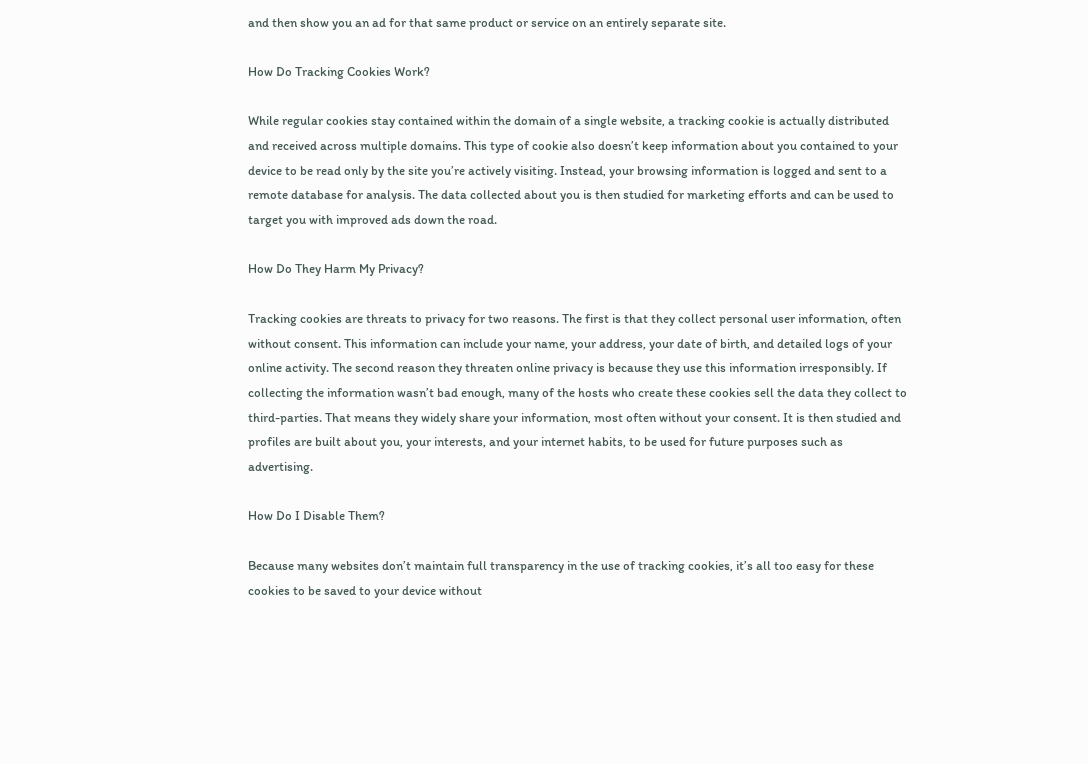and then show you an ad for that same product or service on an entirely separate site.

How Do Tracking Cookies Work?

While regular cookies stay contained within the domain of a single website, a tracking cookie is actually distributed and received across multiple domains. This type of cookie also doesn’t keep information about you contained to your device to be read only by the site you’re actively visiting. Instead, your browsing information is logged and sent to a remote database for analysis. The data collected about you is then studied for marketing efforts and can be used to target you with improved ads down the road.

How Do They Harm My Privacy?

Tracking cookies are threats to privacy for two reasons. The first is that they collect personal user information, often without consent. This information can include your name, your address, your date of birth, and detailed logs of your online activity. The second reason they threaten online privacy is because they use this information irresponsibly. If collecting the information wasn’t bad enough, many of the hosts who create these cookies sell the data they collect to third-parties. That means they widely share your information, most often without your consent. It is then studied and profiles are built about you, your interests, and your internet habits, to be used for future purposes such as advertising.

How Do I Disable Them?

Because many websites don’t maintain full transparency in the use of tracking cookies, it’s all too easy for these cookies to be saved to your device without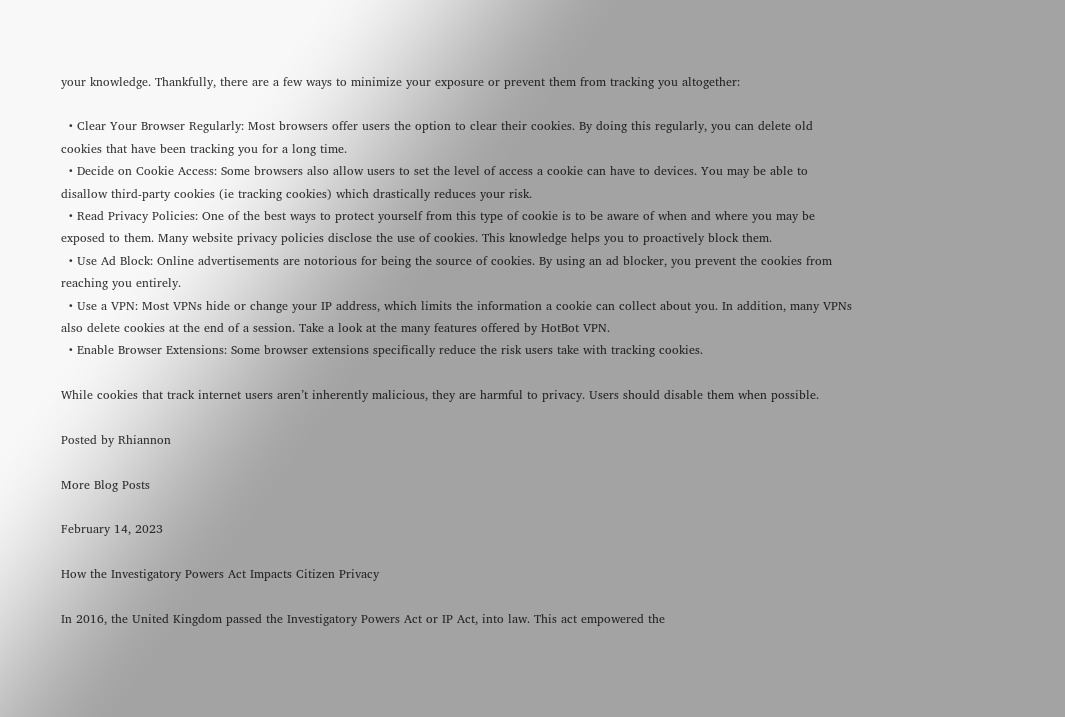your knowledge. Thankfully, there are a few ways to minimize your exposure or prevent them from tracking you altogether:

  • Clear Your Browser Regularly: Most browsers offer users the option to clear their cookies. By doing this regularly, you can delete old cookies that have been tracking you for a long time.
  • Decide on Cookie Access: Some browsers also allow users to set the level of access a cookie can have to devices. You may be able to disallow third-party cookies (ie tracking cookies) which drastically reduces your risk.
  • Read Privacy Policies: One of the best ways to protect yourself from this type of cookie is to be aware of when and where you may be exposed to them. Many website privacy policies disclose the use of cookies. This knowledge helps you to proactively block them.
  • Use Ad Block: Online advertisements are notorious for being the source of cookies. By using an ad blocker, you prevent the cookies from reaching you entirely.
  • Use a VPN: Most VPNs hide or change your IP address, which limits the information a cookie can collect about you. In addition, many VPNs also delete cookies at the end of a session. Take a look at the many features offered by HotBot VPN.
  • Enable Browser Extensions: Some browser extensions specifically reduce the risk users take with tracking cookies.

While cookies that track internet users aren’t inherently malicious, they are harmful to privacy. Users should disable them when possible.

Posted by Rhiannon

More Blog Posts

February 14, 2023

How the Investigatory Powers Act Impacts Citizen Privacy

In 2016, the United Kingdom passed the Investigatory Powers Act or IP Act, into law. This act empowered the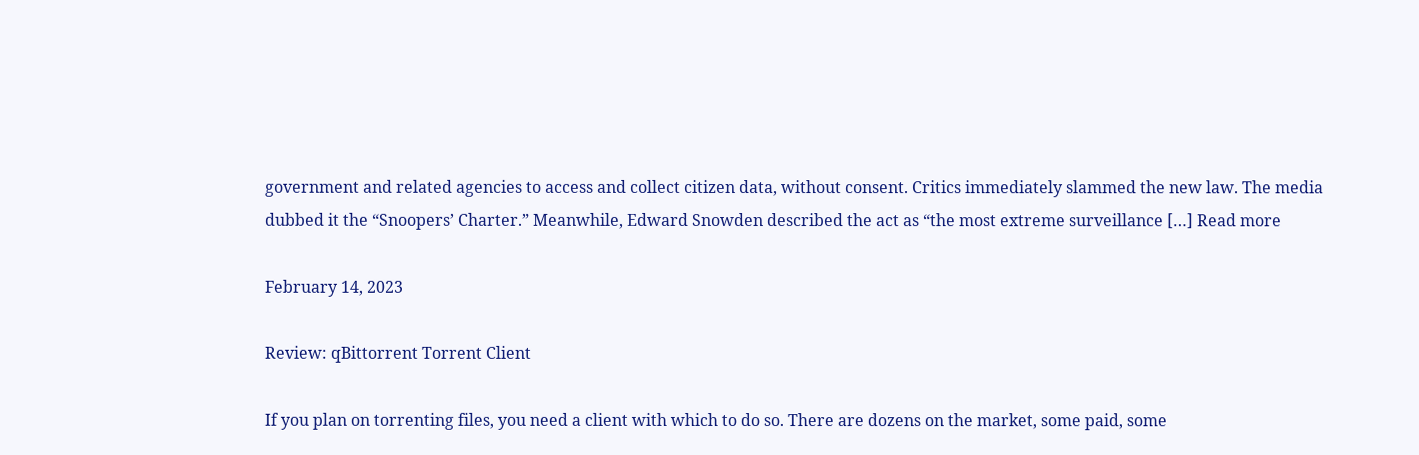government and related agencies to access and collect citizen data, without consent. Critics immediately slammed the new law. The media dubbed it the “Snoopers’ Charter.” Meanwhile, Edward Snowden described the act as “the most extreme surveillance […] Read more

February 14, 2023

Review: qBittorrent Torrent Client

If you plan on torrenting files, you need a client with which to do so. There are dozens on the market, some paid, some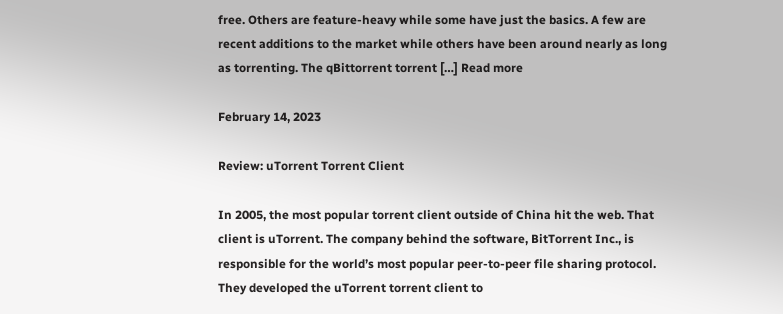free. Others are feature-heavy while some have just the basics. A few are recent additions to the market while others have been around nearly as long as torrenting. The qBittorrent torrent […] Read more

February 14, 2023

Review: uTorrent Torrent Client

In 2005, the most popular torrent client outside of China hit the web. That client is uTorrent. The company behind the software, BitTorrent Inc., is responsible for the world’s most popular peer-to-peer file sharing protocol. They developed the uTorrent torrent client to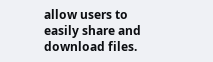allow users to easily share and download files.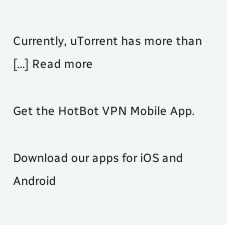Currently, uTorrent has more than […] Read more

Get the HotBot VPN Mobile App.

Download our apps for iOS and Android